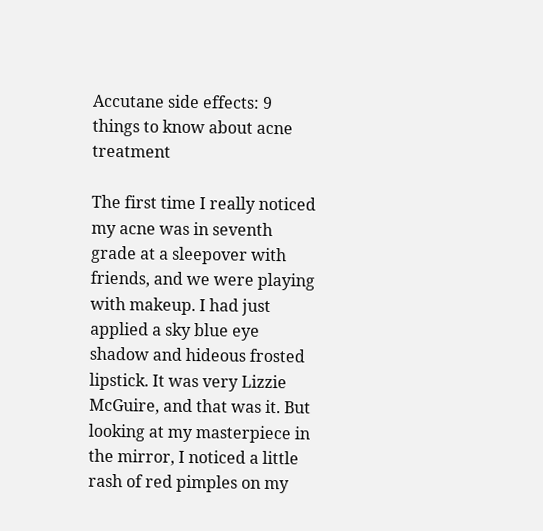Accutane side effects: 9 things to know about acne treatment

The first time I really noticed my acne was in seventh grade at a sleepover with friends, and we were playing with makeup. I had just applied a sky blue eye shadow and hideous frosted lipstick. It was very Lizzie McGuire, and that was it. But looking at my masterpiece in the mirror, I noticed a little rash of red pimples on my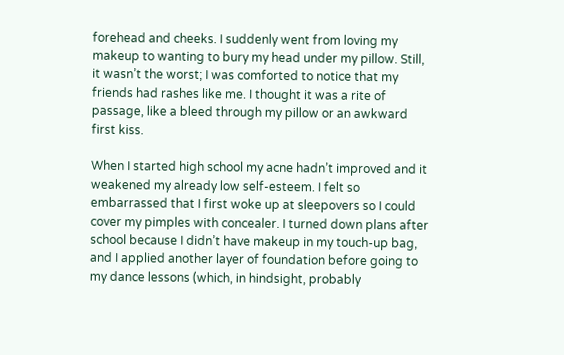forehead and cheeks. I suddenly went from loving my makeup to wanting to bury my head under my pillow. Still, it wasn’t the worst; I was comforted to notice that my friends had rashes like me. I thought it was a rite of passage, like a bleed through my pillow or an awkward first kiss.

When I started high school my acne hadn’t improved and it weakened my already low self-esteem. I felt so embarrassed that I first woke up at sleepovers so I could cover my pimples with concealer. I turned down plans after school because I didn’t have makeup in my touch-up bag, and I applied another layer of foundation before going to my dance lessons (which, in hindsight, probably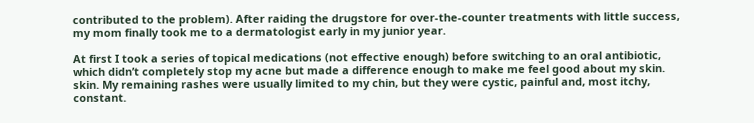contributed to the problem). After raiding the drugstore for over-the-counter treatments with little success, my mom finally took me to a dermatologist early in my junior year.

At first I took a series of topical medications (not effective enough) before switching to an oral antibiotic, which didn’t completely stop my acne but made a difference enough to make me feel good about my skin. skin. My remaining rashes were usually limited to my chin, but they were cystic, painful and, most itchy, constant.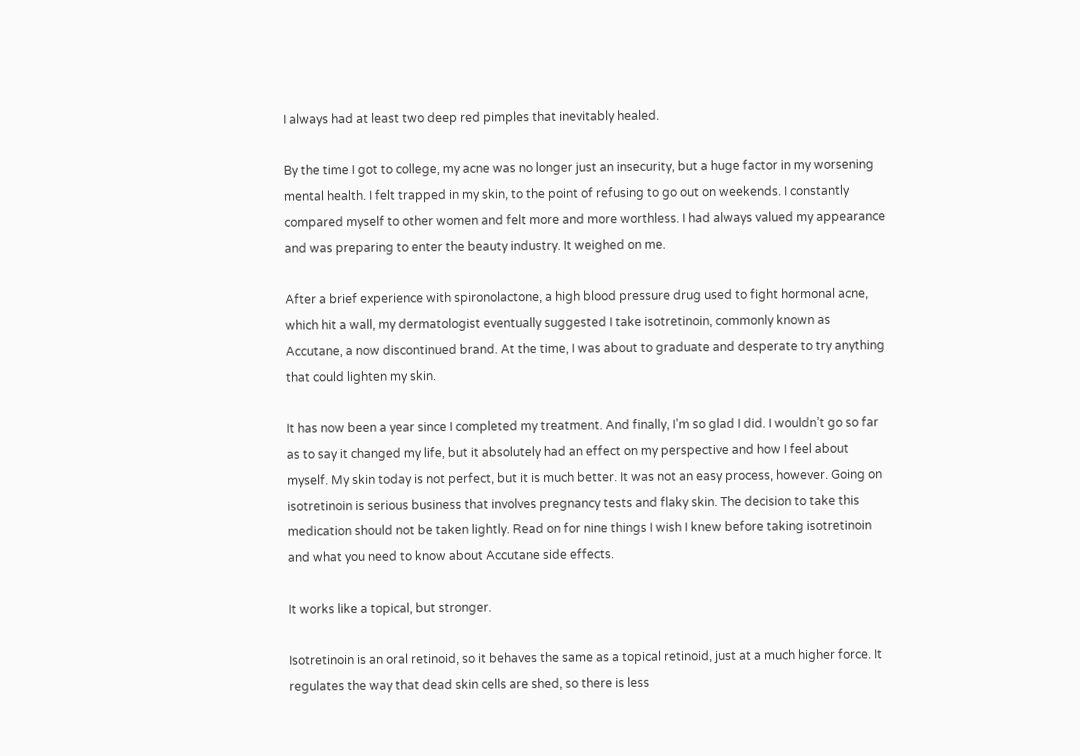I always had at least two deep red pimples that inevitably healed.

By the time I got to college, my acne was no longer just an insecurity, but a huge factor in my worsening mental health. I felt trapped in my skin, to the point of refusing to go out on weekends. I constantly compared myself to other women and felt more and more worthless. I had always valued my appearance and was preparing to enter the beauty industry. It weighed on me.

After a brief experience with spironolactone, a high blood pressure drug used to fight hormonal acne, which hit a wall, my dermatologist eventually suggested I take isotretinoin, commonly known as Accutane, a now discontinued brand. At the time, I was about to graduate and desperate to try anything that could lighten my skin.

It has now been a year since I completed my treatment. And finally, I’m so glad I did. I wouldn’t go so far as to say it changed my life, but it absolutely had an effect on my perspective and how I feel about myself. My skin today is not perfect, but it is much better. It was not an easy process, however. Going on isotretinoin is serious business that involves pregnancy tests and flaky skin. The decision to take this medication should not be taken lightly. Read on for nine things I wish I knew before taking isotretinoin and what you need to know about Accutane side effects.

It works like a topical, but stronger.

Isotretinoin is an oral retinoid, so it behaves the same as a topical retinoid, just at a much higher force. It regulates the way that dead skin cells are shed, so there is less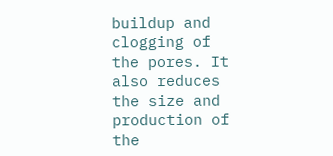buildup and clogging of the pores. It also reduces the size and production of the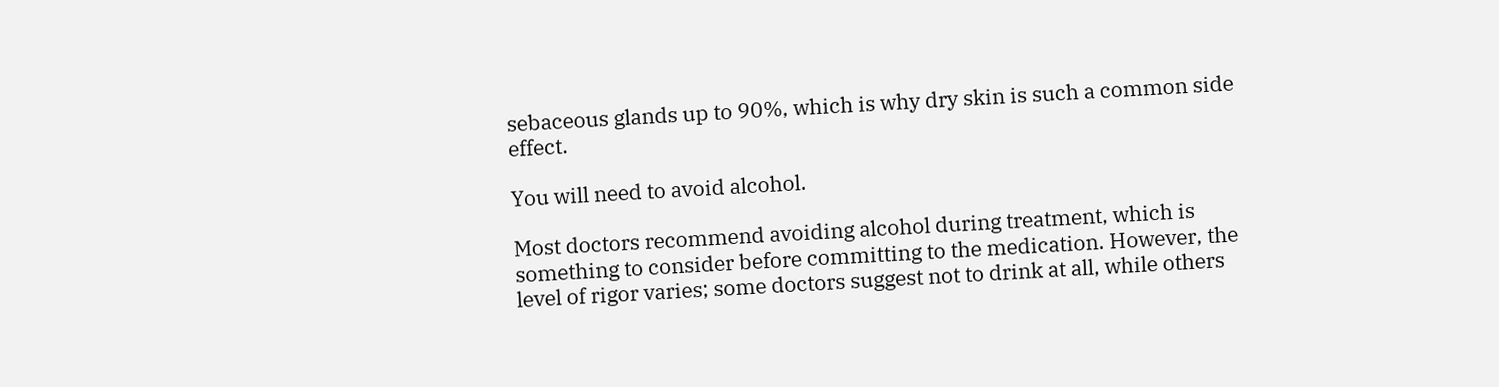sebaceous glands up to 90%, which is why dry skin is such a common side effect.

You will need to avoid alcohol.

Most doctors recommend avoiding alcohol during treatment, which is something to consider before committing to the medication. However, the level of rigor varies; some doctors suggest not to drink at all, while others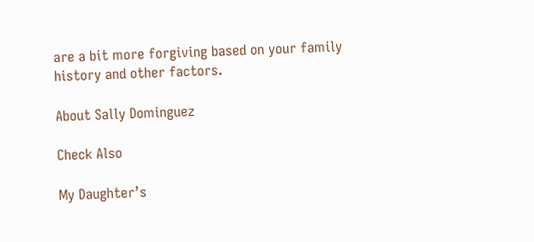are a bit more forgiving based on your family history and other factors.

About Sally Dominguez

Check Also

My Daughter’s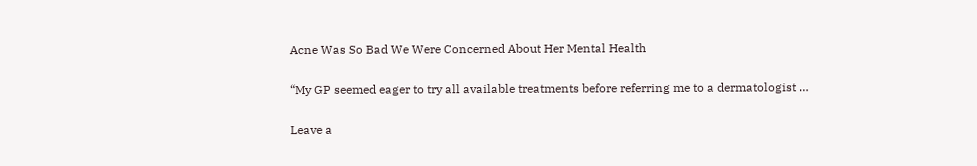Acne Was So Bad We Were Concerned About Her Mental Health

“My GP seemed eager to try all available treatments before referring me to a dermatologist …

Leave a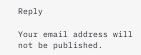Reply

Your email address will not be published.